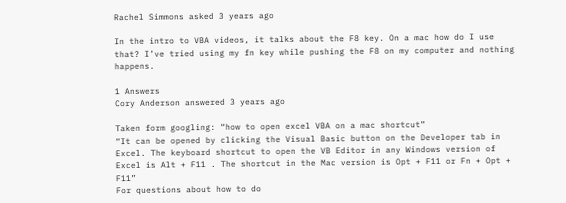Rachel Simmons asked 3 years ago

In the intro to VBA videos, it talks about the F8 key. On a mac how do I use that? I’ve tried using my fn key while pushing the F8 on my computer and nothing happens.

1 Answers
Cory Anderson answered 3 years ago

Taken form googling: “how to open excel VBA on a mac shortcut”
“It can be opened by clicking the Visual Basic button on the Developer tab in Excel. The keyboard shortcut to open the VB Editor in any Windows version of Excel is Alt + F11 . The shortcut in the Mac version is Opt + F11 or Fn + Opt + F11”
For questions about how to do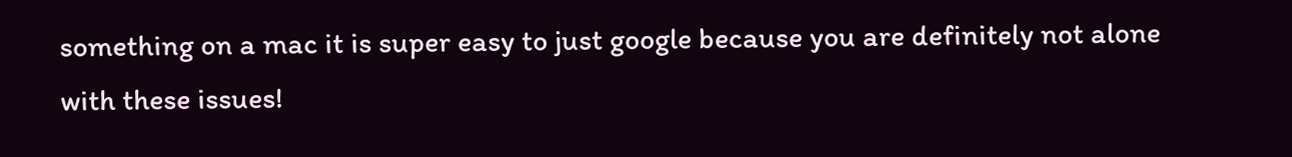something on a mac it is super easy to just google because you are definitely not alone with these issues!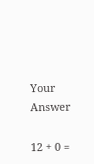Your Answer

12 + 0 =